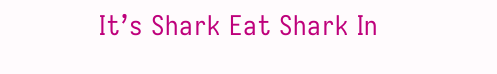It’s Shark Eat Shark In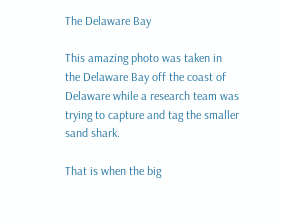The Delaware Bay

This amazing photo was taken in the Delaware Bay off the coast of Delaware while a research team was trying to capture and tag the smaller sand shark.

That is when the big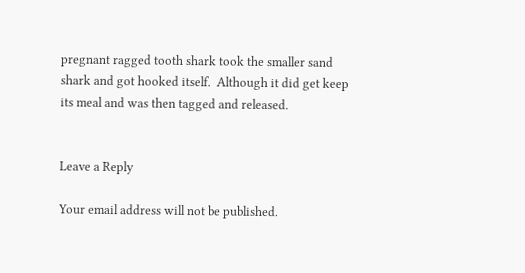pregnant ragged tooth shark took the smaller sand shark and got hooked itself.  Although it did get keep its meal and was then tagged and released.


Leave a Reply

Your email address will not be published.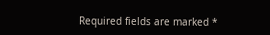Required fields are marked *